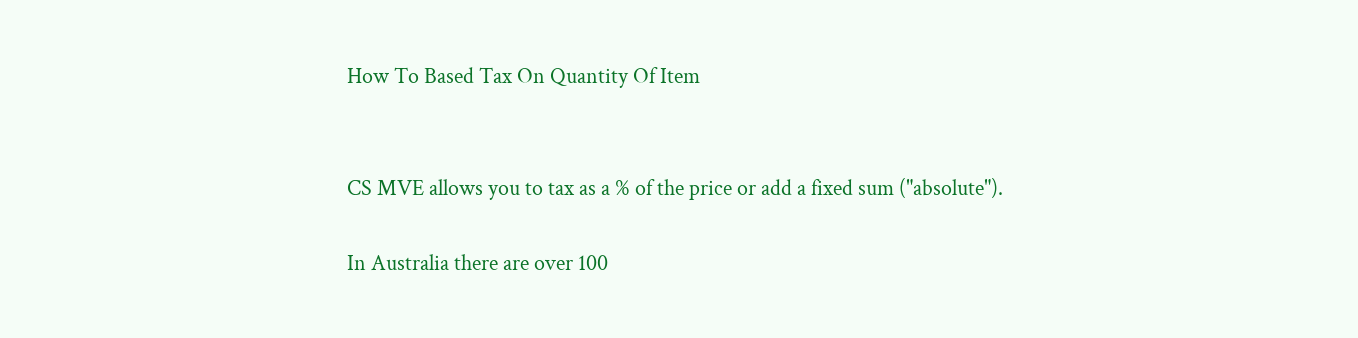How To Based Tax On Quantity Of Item


CS MVE allows you to tax as a % of the price or add a fixed sum ("absolute").

In Australia there are over 100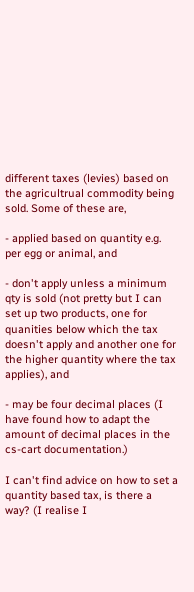different taxes (levies) based on the agricultrual commodity being sold. Some of these are,

- applied based on quantity e.g. per egg or animal, and

- don't apply unless a minimum qty is sold (not pretty but I can set up two products, one for quanities below which the tax doesn't apply and another one for the higher quantity where the tax applies), and

- may be four decimal places (I have found how to adapt the amount of decimal places in the cs-cart documentation.)

I can't find advice on how to set a quantity based tax, is there a way? (I realise I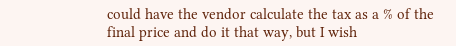could have the vendor calculate the tax as a % of the final price and do it that way, but I wish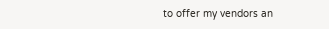to offer my vendors an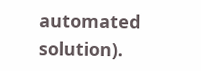automated solution).